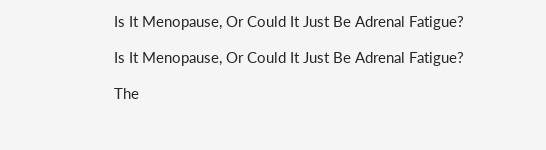Is It Menopause, Or Could It Just Be Adrenal Fatigue?

Is It Menopause, Or Could It Just Be Adrenal Fatigue?

The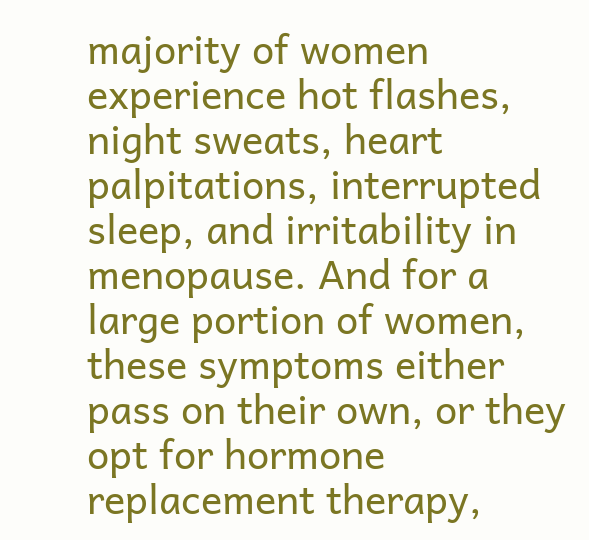majority of women experience hot flashes, night sweats, heart palpitations, interrupted sleep, and irritability in menopause. And for a large portion of women, these symptoms either pass on their own, or they opt for hormone replacement therapy,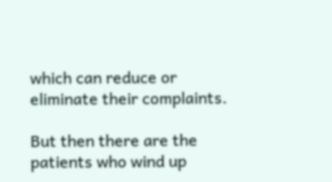which can reduce or eliminate their complaints.

But then there are the patients who wind up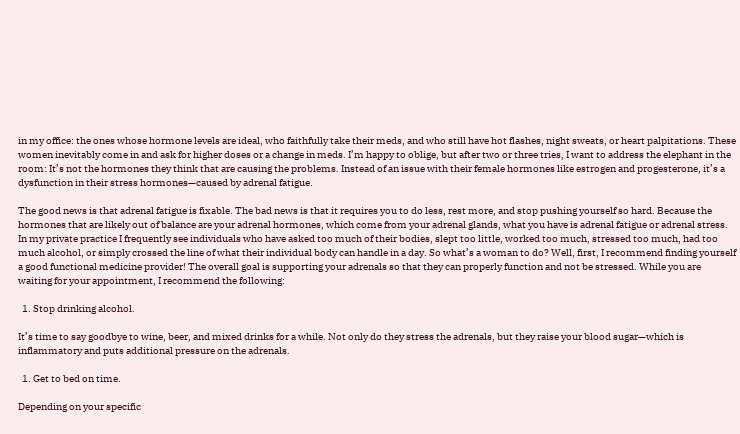in my office: the ones whose hormone levels are ideal, who faithfully take their meds, and who still have hot flashes, night sweats, or heart palpitations. These women inevitably come in and ask for higher doses or a change in meds. I’m happy to oblige, but after two or three tries, I want to address the elephant in the room: It’s not the hormones they think that are causing the problems. Instead of an issue with their female hormones like estrogen and progesterone, it’s a dysfunction in their stress hormones—caused by adrenal fatigue.

The good news is that adrenal fatigue is fixable. The bad news is that it requires you to do less, rest more, and stop pushing yourself so hard. Because the hormones that are likely out of balance are your adrenal hormones, which come from your adrenal glands, what you have is adrenal fatigue or adrenal stress. In my private practice I frequently see individuals who have asked too much of their bodies, slept too little, worked too much, stressed too much, had too much alcohol, or simply crossed the line of what their individual body can handle in a day. So what’s a woman to do? Well, first, I recommend finding yourself a good functional medicine provider! The overall goal is supporting your adrenals so that they can properly function and not be stressed. While you are waiting for your appointment, I recommend the following:

  1. Stop drinking alcohol.

It’s time to say goodbye to wine, beer, and mixed drinks for a while. Not only do they stress the adrenals, but they raise your blood sugar—which is inflammatory and puts additional pressure on the adrenals.

  1. Get to bed on time.

Depending on your specific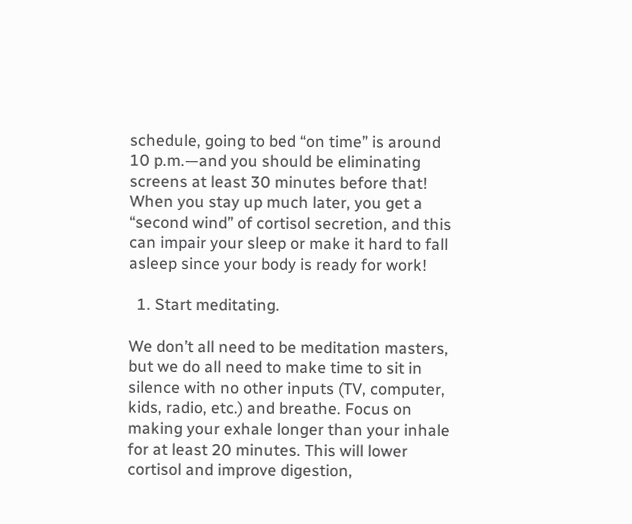schedule, going to bed “on time” is around 10 p.m.—and you should be eliminating screens at least 30 minutes before that! When you stay up much later, you get a “second wind” of cortisol secretion, and this can impair your sleep or make it hard to fall asleep since your body is ready for work!

  1. Start meditating.

We don’t all need to be meditation masters, but we do all need to make time to sit in silence with no other inputs (TV, computer, kids, radio, etc.) and breathe. Focus on making your exhale longer than your inhale for at least 20 minutes. This will lower cortisol and improve digestion,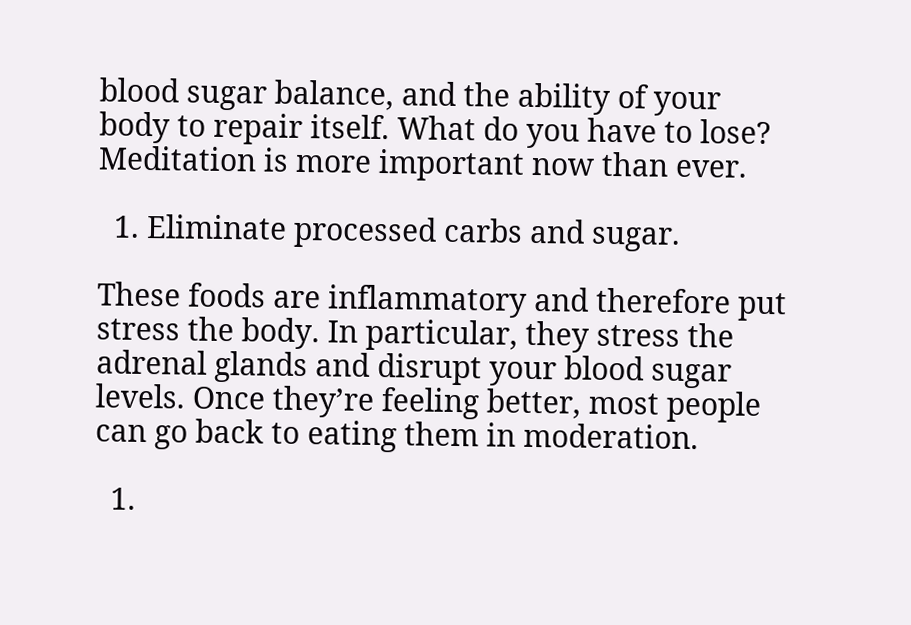blood sugar balance, and the ability of your body to repair itself. What do you have to lose? Meditation is more important now than ever.

  1. Eliminate processed carbs and sugar.

These foods are inflammatory and therefore put stress the body. In particular, they stress the adrenal glands and disrupt your blood sugar levels. Once they’re feeling better, most people can go back to eating them in moderation.

  1.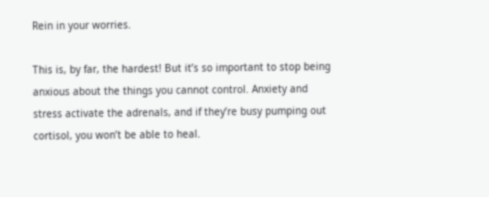Rein in your worries.

This is, by far, the hardest! But it’s so important to stop being anxious about the things you cannot control. Anxiety and stress activate the adrenals, and if they’re busy pumping out cortisol, you won’t be able to heal.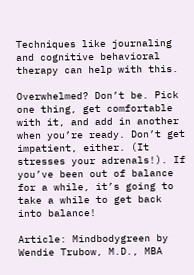Techniques like journaling and cognitive behavioral therapy can help with this.

Overwhelmed? Don’t be. Pick one thing, get comfortable with it, and add in another when you’re ready. Don’t get impatient, either. (It stresses your adrenals!). If you’ve been out of balance for a while, it’s going to take a while to get back into balance!

Article: Mindbodygreen by Wendie Trubow, M.D., MBA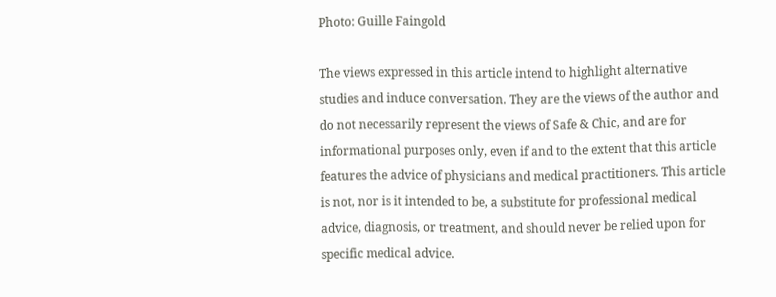Photo: Guille Faingold

The views expressed in this article intend to highlight alternative studies and induce conversation. They are the views of the author and do not necessarily represent the views of Safe & Chic, and are for informational purposes only, even if and to the extent that this article features the advice of physicians and medical practitioners. This article is not, nor is it intended to be, a substitute for professional medical advice, diagnosis, or treatment, and should never be relied upon for specific medical advice.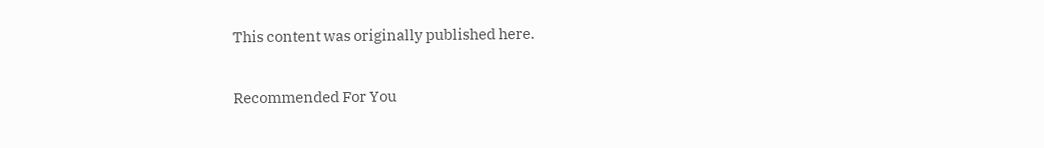This content was originally published here.

Recommended For You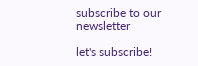subscribe to our newsletter

let's subscribe!